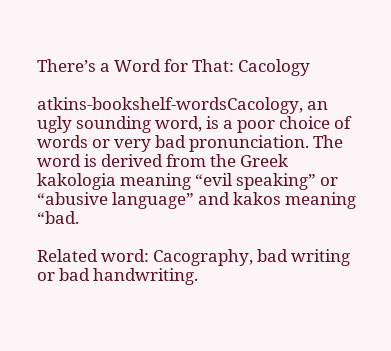There’s a Word for That: Cacology

atkins-bookshelf-wordsCacology, an ugly sounding word, is a poor choice of words or very bad pronunciation. The word is derived from the Greek kakologia meaning “evil speaking” or “abusive language” and kakos meaning “bad.

Related word: Cacography, bad writing or bad handwriting.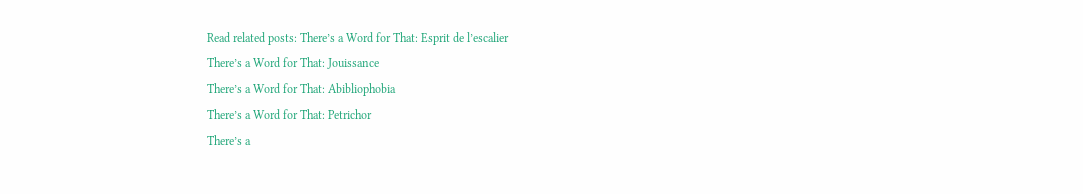Read related posts: There’s a Word for That: Esprit de l’escalier
There’s a Word for That: Jouissance
There’s a Word for That: Abibliophobia
There’s a Word for That: Petrichor
There’s a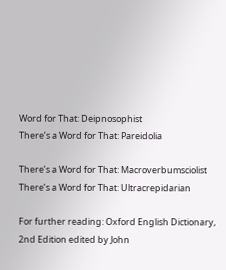Word for That: Deipnosophist
There’s a Word for That: Pareidolia

There’s a Word for That: Macroverbumsciolist
There’s a Word for That: Ultracrepidarian

For further reading: Oxford English Dictionary, 2nd Edition edited by John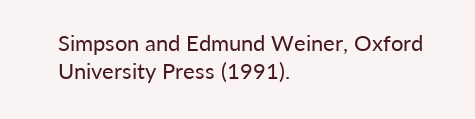Simpson and Edmund Weiner, Oxford University Press (1991).